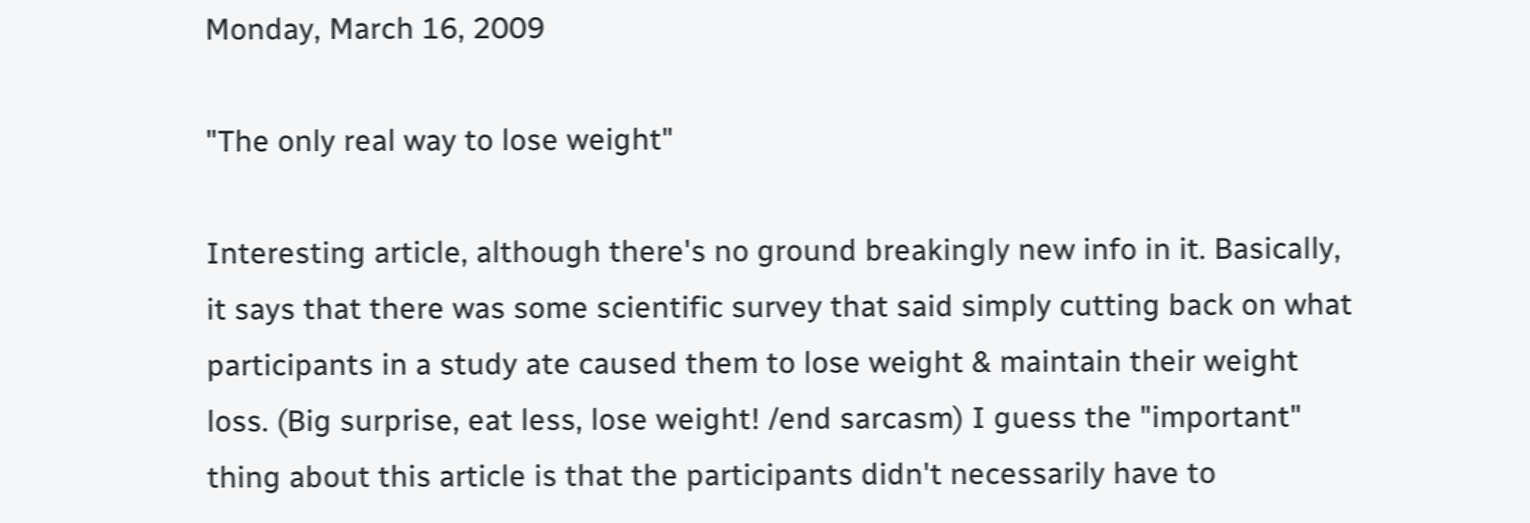Monday, March 16, 2009

"The only real way to lose weight"

Interesting article, although there's no ground breakingly new info in it. Basically, it says that there was some scientific survey that said simply cutting back on what participants in a study ate caused them to lose weight & maintain their weight loss. (Big surprise, eat less, lose weight! /end sarcasm) I guess the "important" thing about this article is that the participants didn't necessarily have to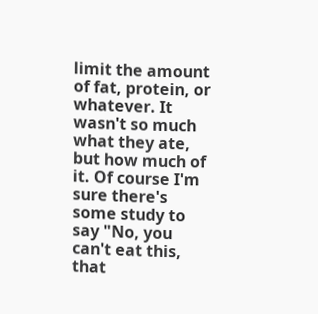limit the amount of fat, protein, or whatever. It wasn't so much what they ate, but how much of it. Of course I'm sure there's some study to say "No, you can't eat this, that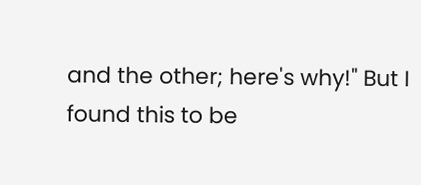and the other; here's why!" But I found this to be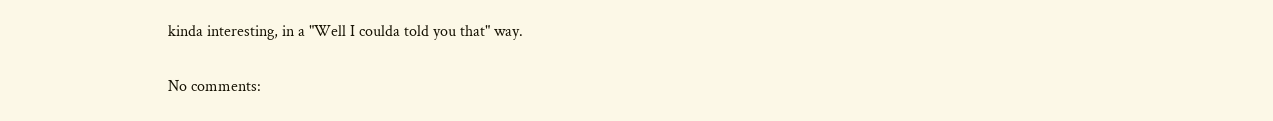kinda interesting, in a "Well I coulda told you that" way.

No comments: